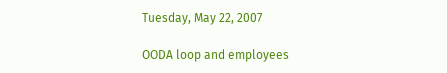Tuesday, May 22, 2007

OODA loop and employees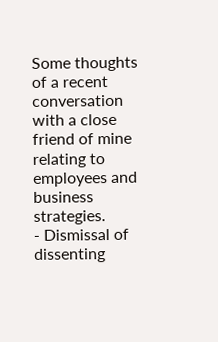Some thoughts of a recent conversation with a close friend of mine relating to employees and business strategies.
- Dismissal of dissenting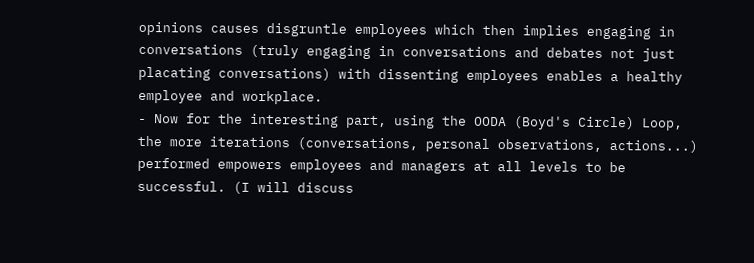opinions causes disgruntle employees which then implies engaging in conversations (truly engaging in conversations and debates not just placating conversations) with dissenting employees enables a healthy employee and workplace.
- Now for the interesting part, using the OODA (Boyd's Circle) Loop, the more iterations (conversations, personal observations, actions...) performed empowers employees and managers at all levels to be successful. (I will discuss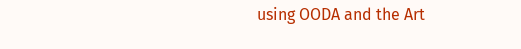using OODA and the Art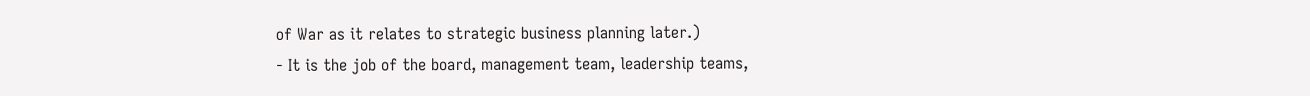of War as it relates to strategic business planning later.)
- It is the job of the board, management team, leadership teams,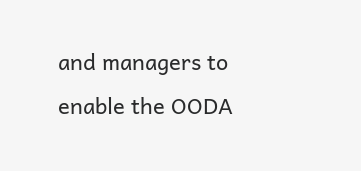and managers to enable the OODA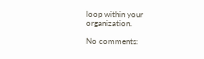loop within your organization.

No comments: